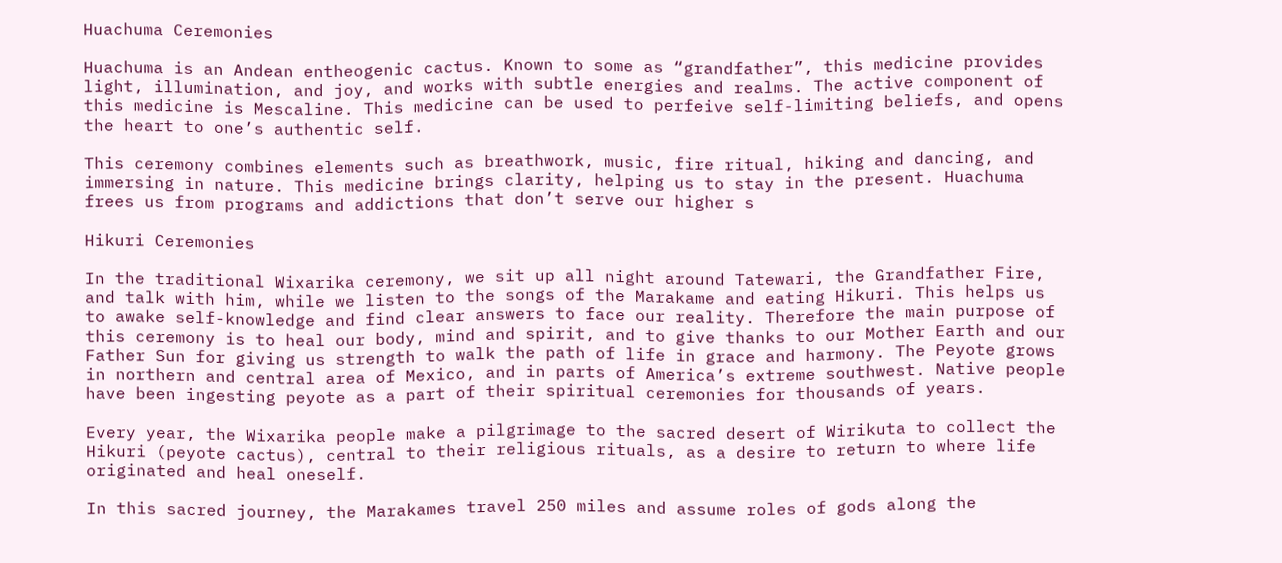Huachuma Ceremonies

Huachuma is an Andean entheogenic cactus. Known to some as “grandfather”, this medicine provides light, illumination, and joy, and works with subtle energies and realms. The active component of this medicine is Mescaline. This medicine can be used to perfeive self-limiting beliefs, and opens the heart to one’s authentic self.

This ceremony combines elements such as breathwork, music, fire ritual, hiking and dancing, and immersing in nature. This medicine brings clarity, helping us to stay in the present. Huachuma frees us from programs and addictions that don’t serve our higher s

Hikuri Ceremonies

In the traditional Wixarika ceremony, we sit up all night around Tatewari, the Grandfather Fire, and talk with him, while we listen to the songs of the Marakame and eating Hikuri. This helps us to awake self-knowledge and find clear answers to face our reality. Therefore the main purpose of this ceremony is to heal our body, mind and spirit, and to give thanks to our Mother Earth and our Father Sun for giving us strength to walk the path of life in grace and harmony. The Peyote grows in northern and central area of Mexico, and in parts of America’s extreme southwest. Native people have been ingesting peyote as a part of their spiritual ceremonies for thousands of years.

Every year, the Wixarika people make a pilgrimage to the sacred desert of Wirikuta to collect the Hikuri (peyote cactus), central to their religious rituals, as a desire to return to where life originated and heal oneself.

In this sacred journey, the Marakames travel 250 miles and assume roles of gods along the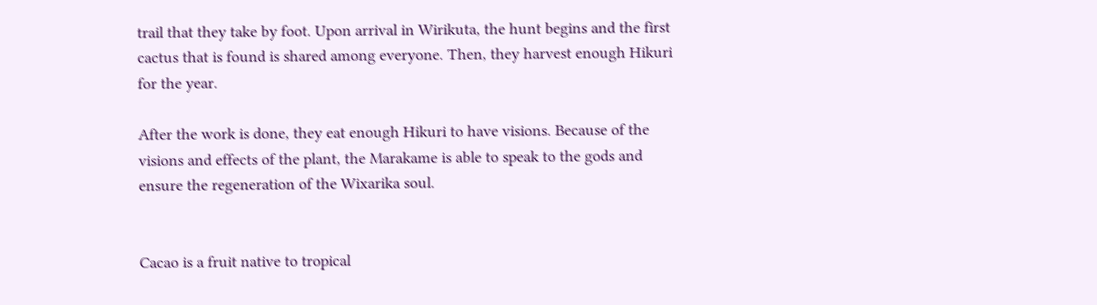trail that they take by foot. Upon arrival in Wirikuta, the hunt begins and the first cactus that is found is shared among everyone. Then, they harvest enough Hikuri for the year.

After the work is done, they eat enough Hikuri to have visions. Because of the visions and effects of the plant, the Marakame is able to speak to the gods and ensure the regeneration of the Wixarika soul.


Cacao is a fruit native to tropical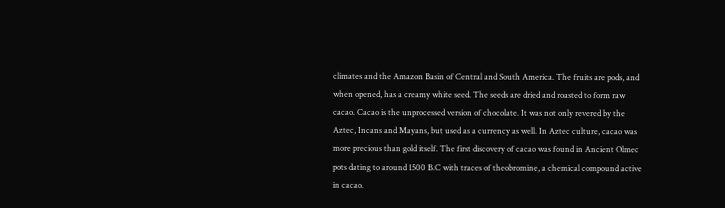climates and the Amazon Basin of Central and South America. The fruits are pods, and when opened, has a creamy white seed. The seeds are dried and roasted to form raw cacao. Cacao is the unprocessed version of chocolate. It was not only revered by the Aztec, Incans and Mayans, but used as a currency as well. In Aztec culture, cacao was more precious than gold itself. The first discovery of cacao was found in Ancient Olmec pots dating to around 1500 B.C with traces of theobromine, a chemical compound active in cacao.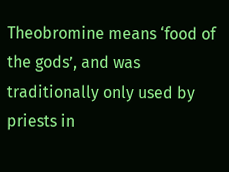Theobromine means ‘food of the gods’, and was traditionally only used by priests in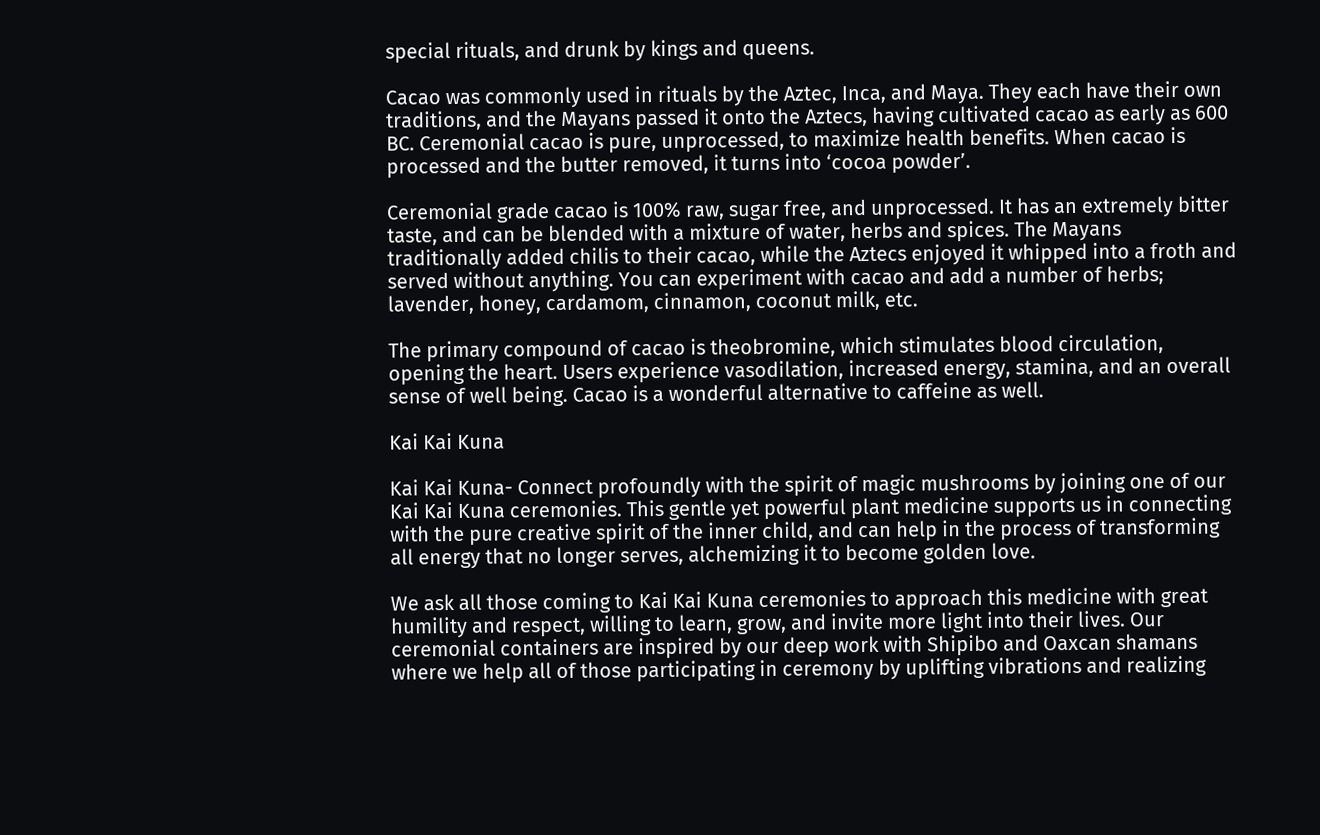special rituals, and drunk by kings and queens.

Cacao was commonly used in rituals by the Aztec, Inca, and Maya. They each have their own traditions, and the Mayans passed it onto the Aztecs, having cultivated cacao as early as 600 BC. Ceremonial cacao is pure, unprocessed, to maximize health benefits. When cacao is processed and the butter removed, it turns into ‘cocoa powder’.

Ceremonial grade cacao is 100% raw, sugar free, and unprocessed. It has an extremely bitter taste, and can be blended with a mixture of water, herbs and spices. The Mayans traditionally added chilis to their cacao, while the Aztecs enjoyed it whipped into a froth and served without anything. You can experiment with cacao and add a number of herbs; lavender, honey, cardamom, cinnamon, coconut milk, etc.

The primary compound of cacao is theobromine, which stimulates blood circulation, opening the heart. Users experience vasodilation, increased energy, stamina, and an overall sense of well being. Cacao is a wonderful alternative to caffeine as well.

Kai Kai Kuna

Kai Kai Kuna- Connect profoundly with the spirit of magic mushrooms by joining one of our Kai Kai Kuna ceremonies. This gentle yet powerful plant medicine supports us in connecting with the pure creative spirit of the inner child, and can help in the process of transforming all energy that no longer serves, alchemizing it to become golden love.

We ask all those coming to Kai Kai Kuna ceremonies to approach this medicine with great humility and respect, willing to learn, grow, and invite more light into their lives. Our ceremonial containers are inspired by our deep work with Shipibo and Oaxcan shamans where we help all of those participating in ceremony by uplifting vibrations and realizing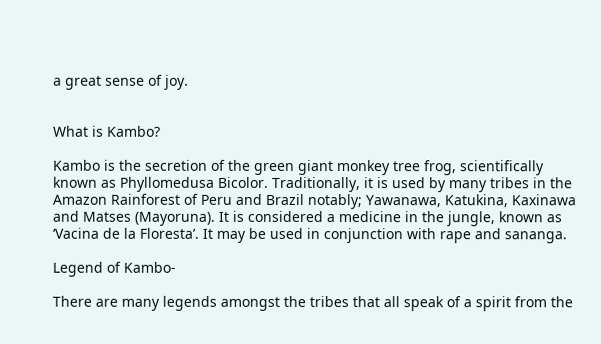a great sense of joy.


What is Kambo?

Kambo is the secretion of the green giant monkey tree frog, scientifically known as Phyllomedusa Bicolor. Traditionally, it is used by many tribes in the Amazon Rainforest of Peru and Brazil notably; Yawanawa, Katukina, Kaxinawa and Matses (Mayoruna). It is considered a medicine in the jungle, known as ‘Vacina de la Floresta’. It may be used in conjunction with rape and sananga.

Legend of Kambo-

There are many legends amongst the tribes that all speak of a spirit from the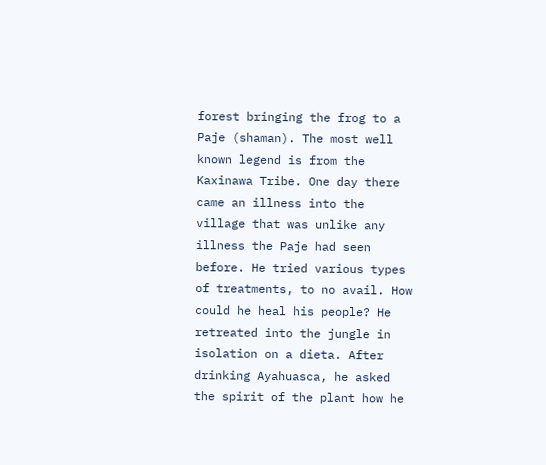forest bringing the frog to a Paje (shaman). The most well known legend is from the Kaxinawa Tribe. One day there came an illness into the village that was unlike any illness the Paje had seen before. He tried various types of treatments, to no avail. How could he heal his people? He retreated into the jungle in isolation on a dieta. After drinking Ayahuasca, he asked the spirit of the plant how he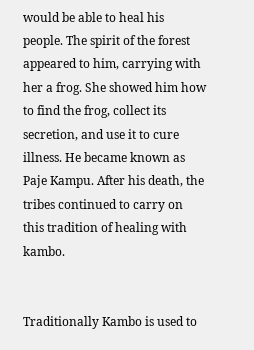would be able to heal his people. The spirit of the forest appeared to him, carrying with her a frog. She showed him how to find the frog, collect its secretion, and use it to cure illness. He became known as Paje Kampu. After his death, the tribes continued to carry on this tradition of healing with kambo.


Traditionally Kambo is used to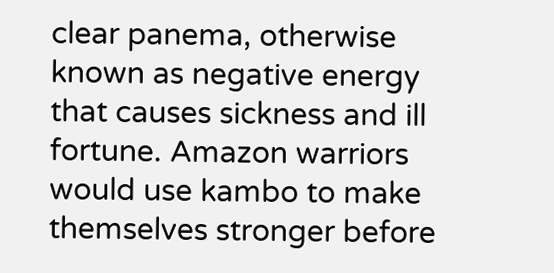clear panema, otherwise known as negative energy that causes sickness and ill fortune. Amazon warriors would use kambo to make themselves stronger before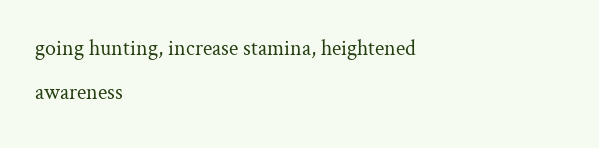going hunting, increase stamina, heightened awareness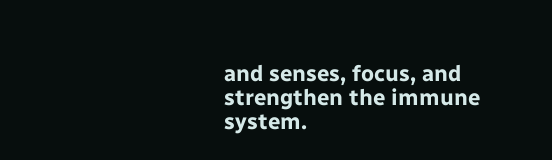and senses, focus, and strengthen the immune system.